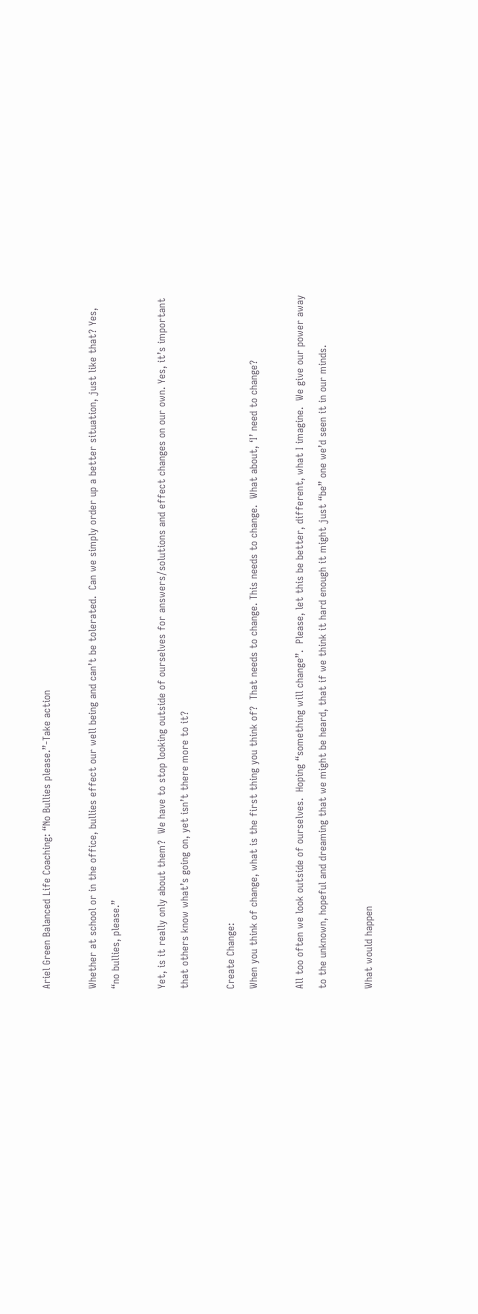Ariel Green Balanced Life Coaching: “No Bullies please.”-Take action

Whether at school or in the office, bullies effect our well being and can’t be tolerated.  Can we simply order up a better situation, just like that? Yes, “no bullies, please.”

Yet, is it really only about them?  We have to stop looking outside of ourselves for answers/solutions and effect changes on our own. Yes, it’s important that others know what’s going on, yet isn’t there more to it?

Create Change:
When you think of change, what is the first thing you think of?  That needs to change. This needs to change.  What about, ‘I’ need to change?

All too often we look outside of ourselves.  Hoping “something will change”.  Please, let this be better, different, what I imagine.  We give our power away to the unknown, hopeful and dreaming that we might be heard, that if we think it hard enough it might just “be” one we’d seen it in our minds.

What would happen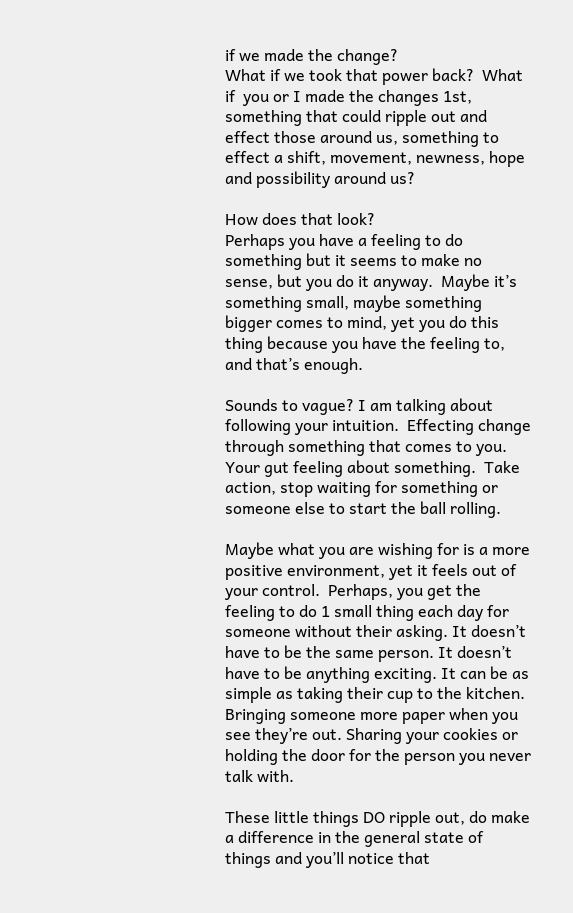if we made the change?
What if we took that power back?  What if  you or I made the changes 1st, something that could ripple out and effect those around us, something to effect a shift, movement, newness, hope and possibility around us?

How does that look?
Perhaps you have a feeling to do something but it seems to make no sense, but you do it anyway.  Maybe it’s something small, maybe something bigger comes to mind, yet you do this thing because you have the feeling to, and that’s enough.

Sounds to vague? I am talking about following your intuition.  Effecting change through something that comes to you. Your gut feeling about something.  Take action, stop waiting for something or someone else to start the ball rolling.

Maybe what you are wishing for is a more positive environment, yet it feels out of your control.  Perhaps, you get the feeling to do 1 small thing each day for someone without their asking. It doesn’t have to be the same person. It doesn’t have to be anything exciting. It can be as simple as taking their cup to the kitchen.  Bringing someone more paper when you see they’re out. Sharing your cookies or holding the door for the person you never talk with.

These little things DO ripple out, do make a difference in the general state of things and you’ll notice that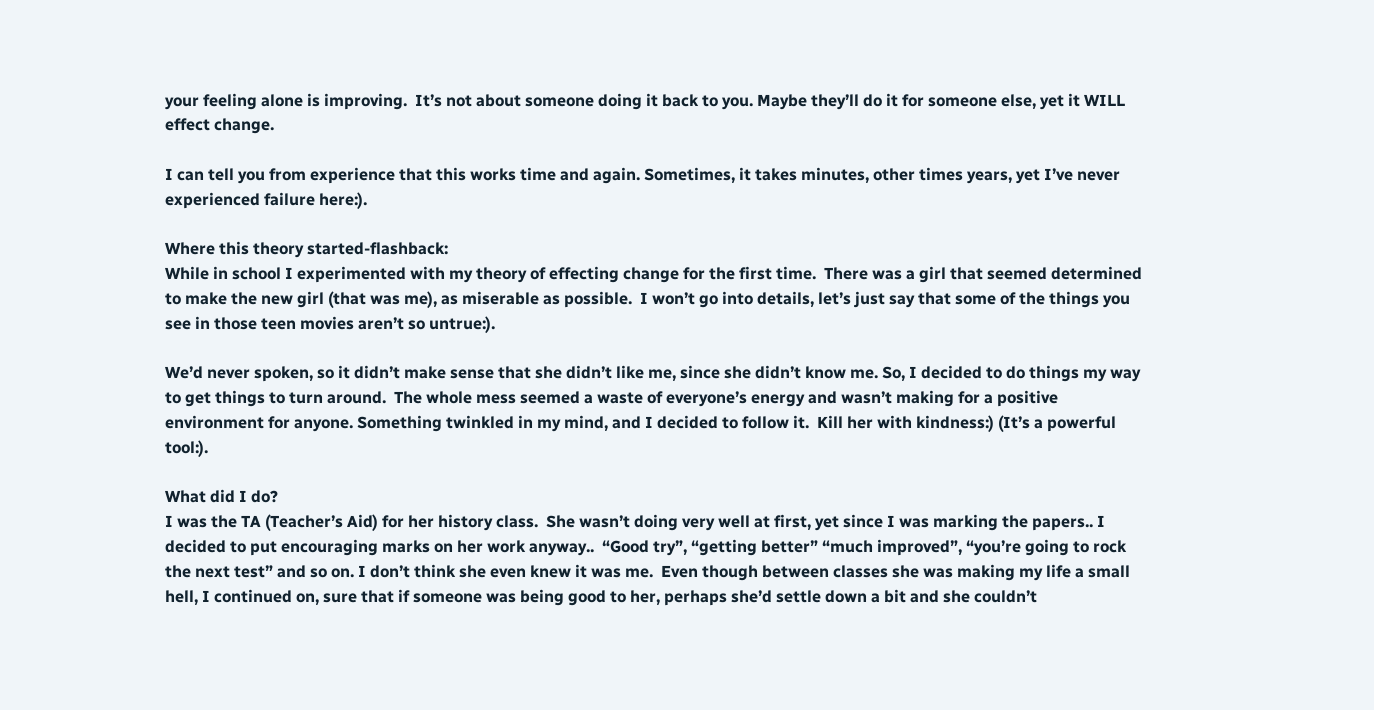your feeling alone is improving.  It’s not about someone doing it back to you. Maybe they’ll do it for someone else, yet it WILL effect change.

I can tell you from experience that this works time and again. Sometimes, it takes minutes, other times years, yet I’ve never experienced failure here:).

Where this theory started-flashback:
While in school I experimented with my theory of effecting change for the first time.  There was a girl that seemed determined to make the new girl (that was me), as miserable as possible.  I won’t go into details, let’s just say that some of the things you see in those teen movies aren’t so untrue:).

We’d never spoken, so it didn’t make sense that she didn’t like me, since she didn’t know me. So, I decided to do things my way to get things to turn around.  The whole mess seemed a waste of everyone’s energy and wasn’t making for a positive environment for anyone. Something twinkled in my mind, and I decided to follow it.  Kill her with kindness:) (It’s a powerful tool:).

What did I do?
I was the TA (Teacher’s Aid) for her history class.  She wasn’t doing very well at first, yet since I was marking the papers.. I decided to put encouraging marks on her work anyway..  “Good try”, “getting better” “much improved”, “you’re going to rock the next test” and so on. I don’t think she even knew it was me.  Even though between classes she was making my life a small hell, I continued on, sure that if someone was being good to her, perhaps she’d settle down a bit and she couldn’t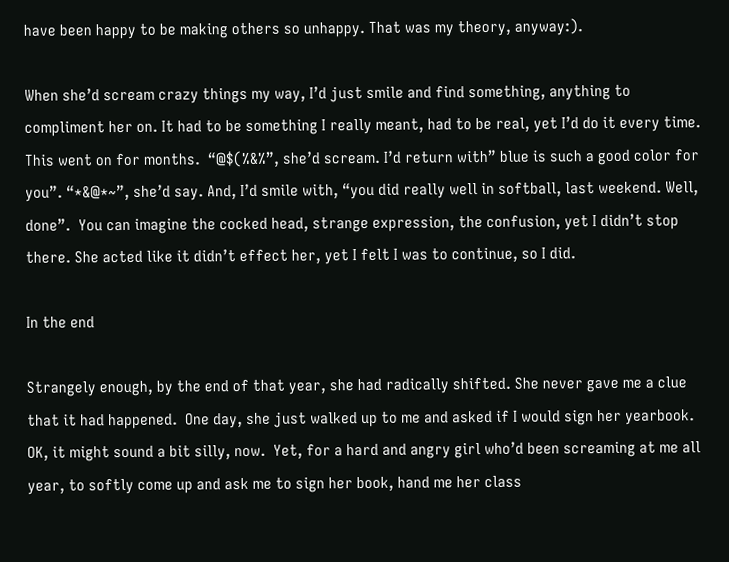have been happy to be making others so unhappy. That was my theory, anyway:).

When she’d scream crazy things my way, I’d just smile and find something, anything to compliment her on. It had to be something I really meant, had to be real, yet I’d do it every time.  This went on for months.  “@$(%&%”, she’d scream. I’d return with” blue is such a good color for you”. “*&@*~”, she’d say. And, I’d smile with, “you did really well in softball, last weekend. Well, done”.  You can imagine the cocked head, strange expression, the confusion, yet I didn’t stop there. She acted like it didn’t effect her, yet I felt I was to continue, so I did.

In the end

Strangely enough, by the end of that year, she had radically shifted. She never gave me a clue that it had happened.  One day, she just walked up to me and asked if I would sign her yearbook. OK, it might sound a bit silly, now.  Yet, for a hard and angry girl who’d been screaming at me all year, to softly come up and ask me to sign her book, hand me her class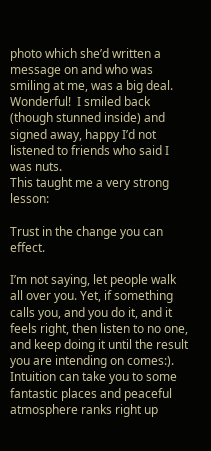photo which she’d written a message on and who was smiling at me, was a big deal.  Wonderful!  I smiled back (though stunned inside) and signed away, happy I’d not listened to friends who said I was nuts.
This taught me a very strong lesson:

Trust in the change you can effect.

I’m not saying, let people walk all over you. Yet, if something calls you, and you do it, and it feels right, then listen to no one, and keep doing it until the result you are intending on comes:).  Intuition can take you to some fantastic places and peaceful atmosphere ranks right up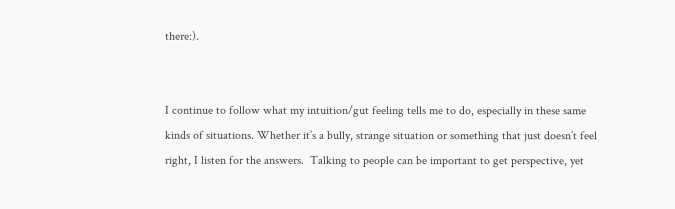there:).


I continue to follow what my intuition/gut feeling tells me to do, especially in these same kinds of situations. Whether it’s a bully, strange situation or something that just doesn’t feel right, I listen for the answers.  Talking to people can be important to get perspective, yet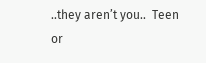..they aren’t you..  Teen or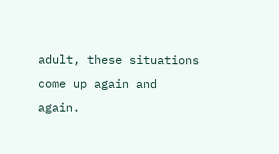adult, these situations come up again and again.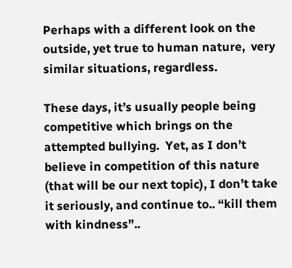Perhaps with a different look on the outside, yet true to human nature,  very similar situations, regardless.

These days, it’s usually people being competitive which brings on the attempted bullying.  Yet, as I don’t believe in competition of this nature (that will be our next topic), I don’t take it seriously, and continue to.. “kill them with kindness”..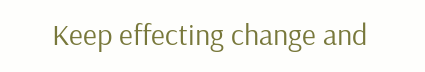Keep effecting change and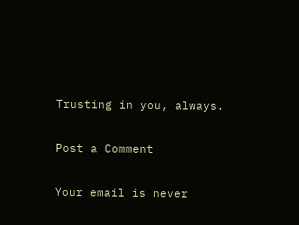Trusting in you, always.

Post a Comment

Your email is never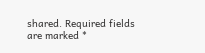shared. Required fields are marked *